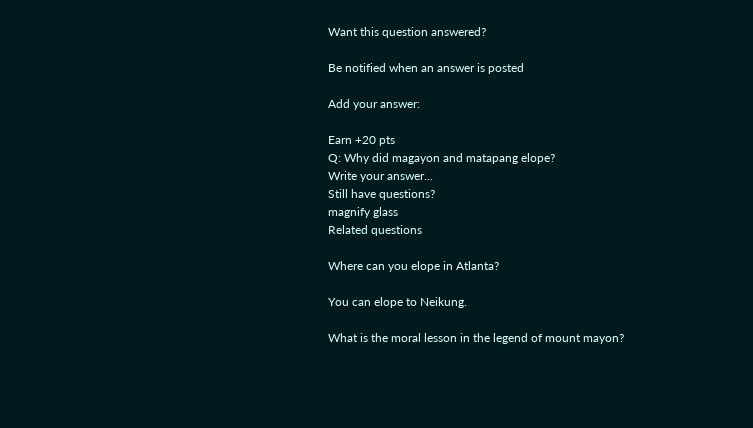Want this question answered?

Be notified when an answer is posted

Add your answer:

Earn +20 pts
Q: Why did magayon and matapang elope?
Write your answer...
Still have questions?
magnify glass
Related questions

Where can you elope in Atlanta?

You can elope to Neikung.

What is the moral lesson in the legend of mount mayon?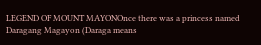LEGEND OF MOUNT MAYONOnce there was a princess named Daragang Magayon (Daraga means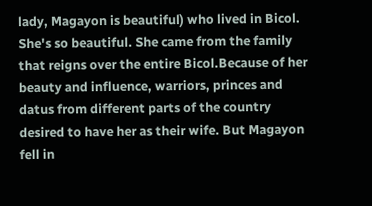lady, Magayon is beautiful) who lived in Bicol. She's so beautiful. She came from the family that reigns over the entire Bicol.Because of her beauty and influence, warriors, princes and datus from different parts of the country desired to have her as their wife. But Magayon fell in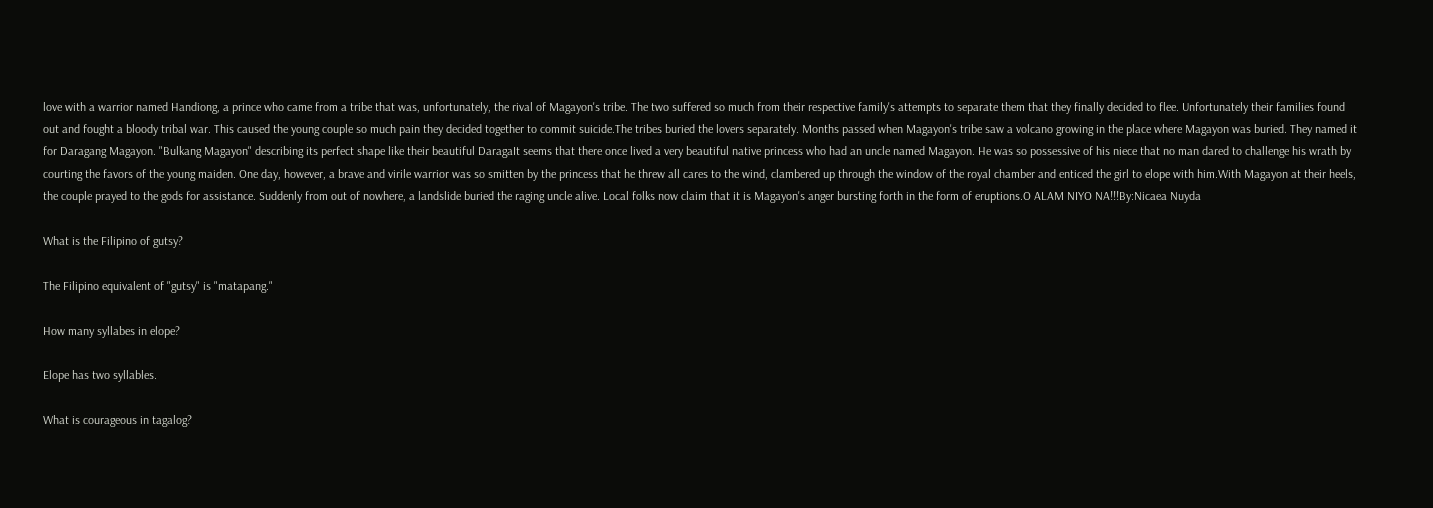love with a warrior named Handiong, a prince who came from a tribe that was, unfortunately, the rival of Magayon's tribe. The two suffered so much from their respective family's attempts to separate them that they finally decided to flee. Unfortunately their families found out and fought a bloody tribal war. This caused the young couple so much pain they decided together to commit suicide.The tribes buried the lovers separately. Months passed when Magayon's tribe saw a volcano growing in the place where Magayon was buried. They named it for Daragang Magayon. "Bulkang Magayon" describing its perfect shape like their beautiful DaragaIt seems that there once lived a very beautiful native princess who had an uncle named Magayon. He was so possessive of his niece that no man dared to challenge his wrath by courting the favors of the young maiden. One day, however, a brave and virile warrior was so smitten by the princess that he threw all cares to the wind, clambered up through the window of the royal chamber and enticed the girl to elope with him.With Magayon at their heels, the couple prayed to the gods for assistance. Suddenly from out of nowhere, a landslide buried the raging uncle alive. Local folks now claim that it is Magayon's anger bursting forth in the form of eruptions.O ALAM NIYO NA!!!By:Nicaea Nuyda

What is the Filipino of gutsy?

The Filipino equivalent of "gutsy" is "matapang."

How many syllabes in elope?

Elope has two syllables.

What is courageous in tagalog?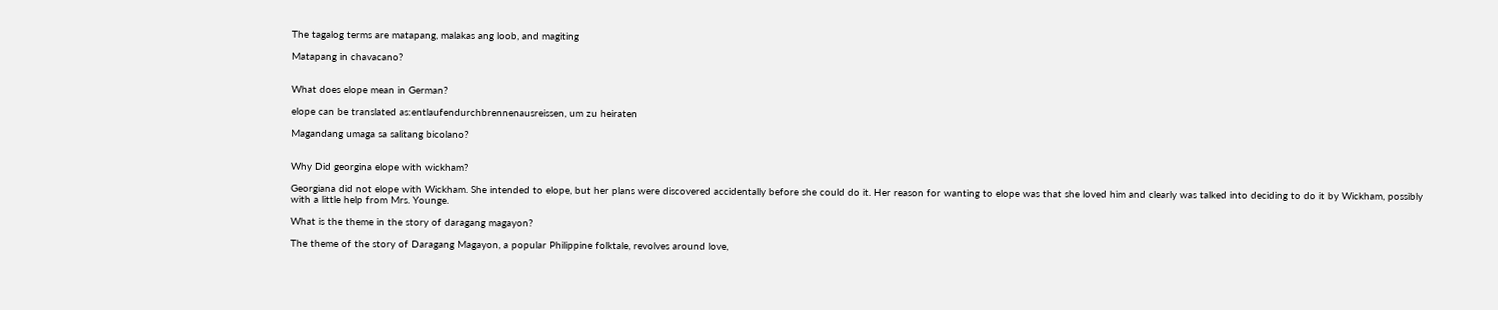The tagalog terms are matapang, malakas ang loob, and magiting

Matapang in chavacano?


What does elope mean in German?

elope can be translated as:entlaufendurchbrennenausreissen, um zu heiraten

Magandang umaga sa salitang bicolano?


Why Did georgina elope with wickham?

Georgiana did not elope with Wickham. She intended to elope, but her plans were discovered accidentally before she could do it. Her reason for wanting to elope was that she loved him and clearly was talked into deciding to do it by Wickham, possibly with a little help from Mrs. Younge.

What is the theme in the story of daragang magayon?

The theme of the story of Daragang Magayon, a popular Philippine folktale, revolves around love,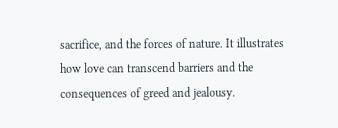sacrifice, and the forces of nature. It illustrates how love can transcend barriers and the consequences of greed and jealousy.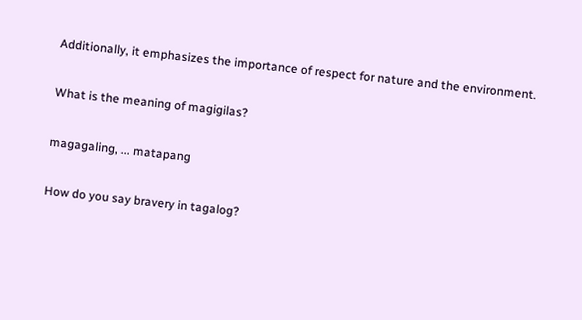Additionally, it emphasizes the importance of respect for nature and the environment.

What is the meaning of magigilas?

magagaling, ... matapang

How do you say bravery in tagalog?